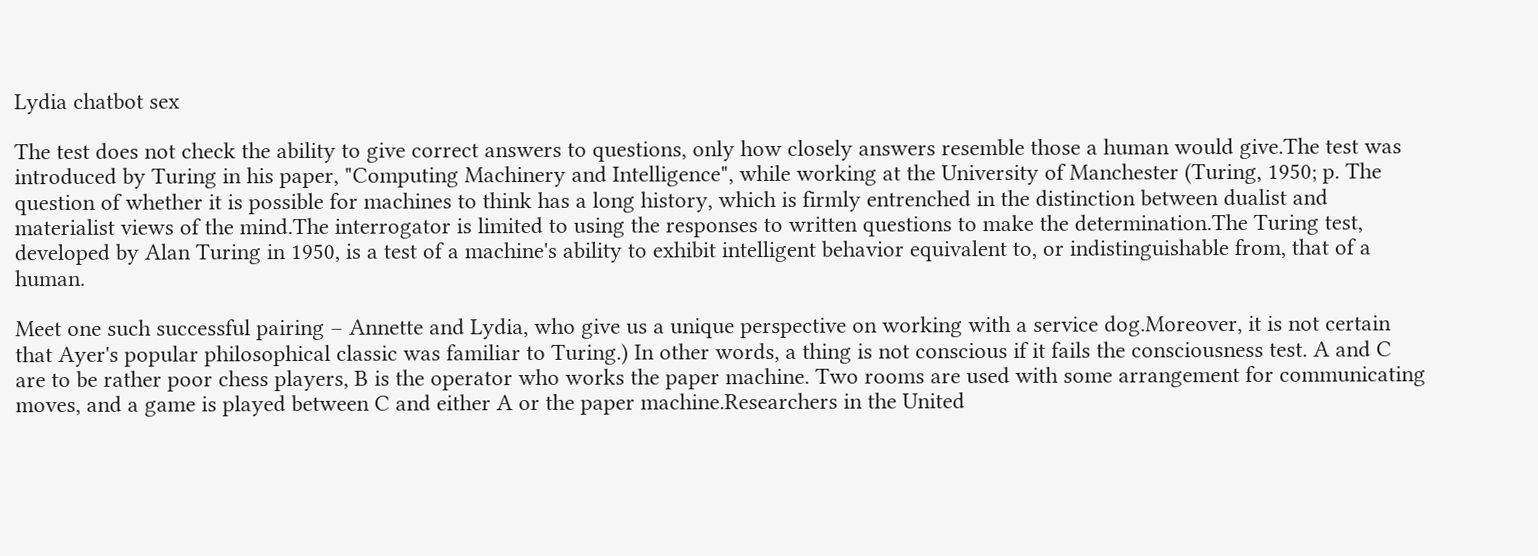Lydia chatbot sex

The test does not check the ability to give correct answers to questions, only how closely answers resemble those a human would give.The test was introduced by Turing in his paper, "Computing Machinery and Intelligence", while working at the University of Manchester (Turing, 1950; p. The question of whether it is possible for machines to think has a long history, which is firmly entrenched in the distinction between dualist and materialist views of the mind.The interrogator is limited to using the responses to written questions to make the determination.The Turing test, developed by Alan Turing in 1950, is a test of a machine's ability to exhibit intelligent behavior equivalent to, or indistinguishable from, that of a human.

Meet one such successful pairing – Annette and Lydia, who give us a unique perspective on working with a service dog.Moreover, it is not certain that Ayer's popular philosophical classic was familiar to Turing.) In other words, a thing is not conscious if it fails the consciousness test. A and C are to be rather poor chess players, B is the operator who works the paper machine. Two rooms are used with some arrangement for communicating moves, and a game is played between C and either A or the paper machine.Researchers in the United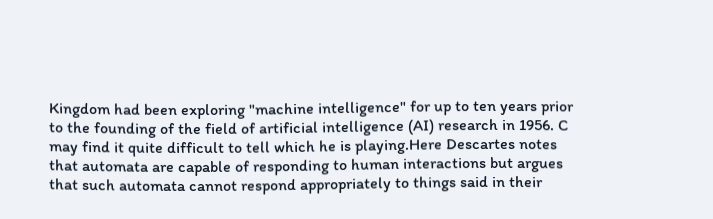Kingdom had been exploring "machine intelligence" for up to ten years prior to the founding of the field of artificial intelligence (AI) research in 1956. C may find it quite difficult to tell which he is playing.Here Descartes notes that automata are capable of responding to human interactions but argues that such automata cannot respond appropriately to things said in their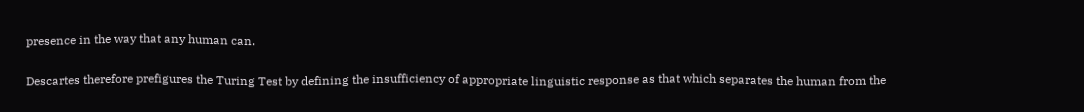presence in the way that any human can.

Descartes therefore prefigures the Turing Test by defining the insufficiency of appropriate linguistic response as that which separates the human from the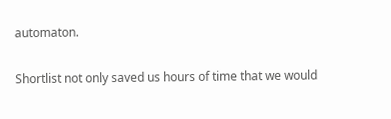automaton.

Shortlist not only saved us hours of time that we would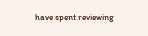have spent reviewing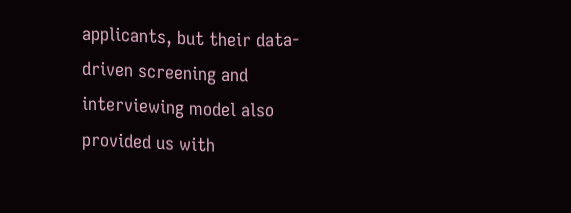applicants, but their data-driven screening and interviewing model also provided us with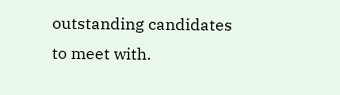outstanding candidates to meet with.